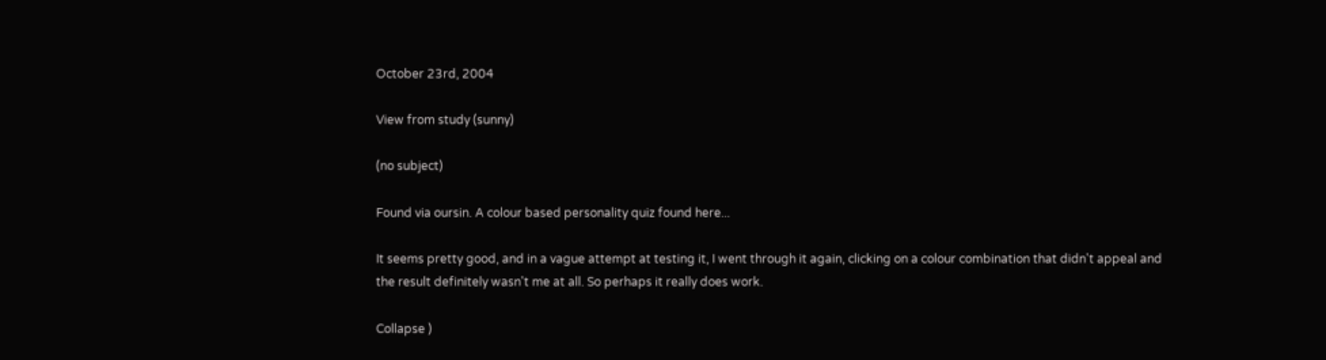October 23rd, 2004

View from study (sunny)

(no subject)

Found via oursin. A colour based personality quiz found here...

It seems pretty good, and in a vague attempt at testing it, I went through it again, clicking on a colour combination that didn't appeal and the result definitely wasn't me at all. So perhaps it really does work.

Collapse )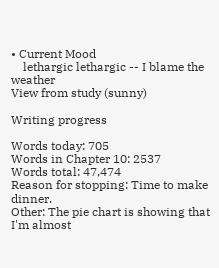• Current Mood
    lethargic lethargic -- I blame the weather
View from study (sunny)

Writing progress

Words today: 705
Words in Chapter 10: 2537
Words total: 47,474
Reason for stopping: Time to make dinner.
Other: The pie chart is showing that I'm almost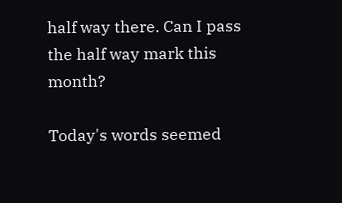half way there. Can I pass the half way mark this month?

Today's words seemed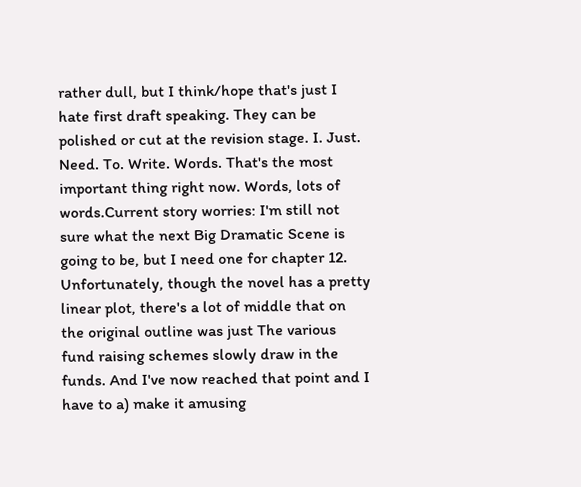rather dull, but I think/hope that's just I hate first draft speaking. They can be polished or cut at the revision stage. I. Just. Need. To. Write. Words. That's the most important thing right now. Words, lots of words.Current story worries: I'm still not sure what the next Big Dramatic Scene is going to be, but I need one for chapter 12. Unfortunately, though the novel has a pretty linear plot, there's a lot of middle that on the original outline was just The various fund raising schemes slowly draw in the funds. And I've now reached that point and I have to a) make it amusing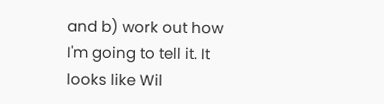and b) work out how I'm going to tell it. It looks like Wil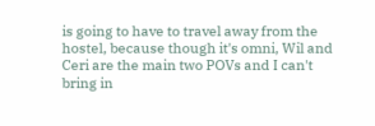is going to have to travel away from the hostel, because though it's omni, Wil and Ceri are the main two POVs and I can't bring in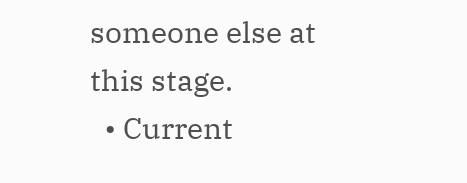someone else at this stage.
  • Current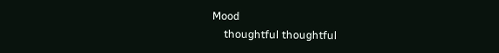Mood
    thoughtful thoughtful